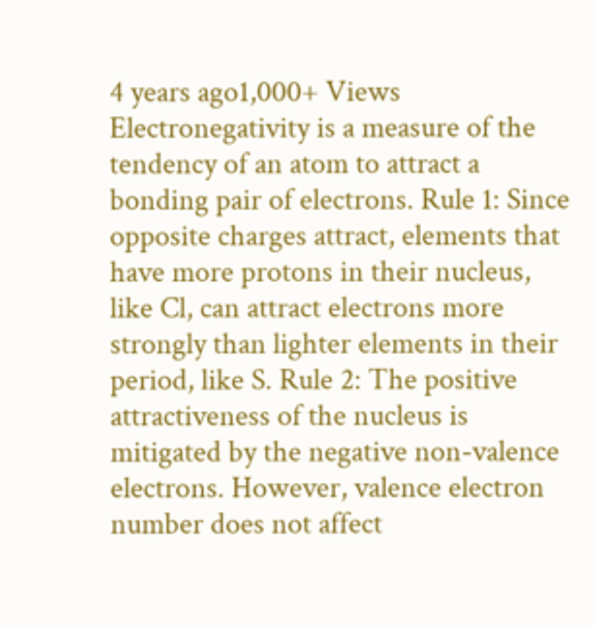4 years ago1,000+ Views
Electronegativity is a measure of the tendency of an atom to attract a bonding pair of electrons. Rule 1: Since opposite charges attract, elements that have more protons in their nucleus, like Cl, can attract electrons more strongly than lighter elements in their period, like S. Rule 2: The positive attractiveness of the nucleus is mitigated by the negative non-valence electrons. However, valence electron number does not affect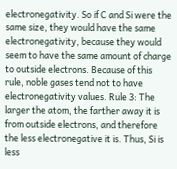electronegativity. So if C and Si were the same size, they would have the same electronegativity, because they would seem to have the same amount of charge to outside electrons. Because of this rule, noble gases tend not to have electronegativity values. Rule 3: The larger the atom, the farther away it is from outside electrons, and therefore the less electronegative it is. Thus, Si is less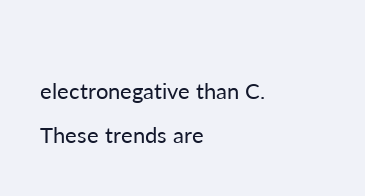electronegative than C. These trends are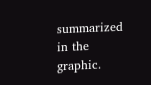summarized in the graphic.